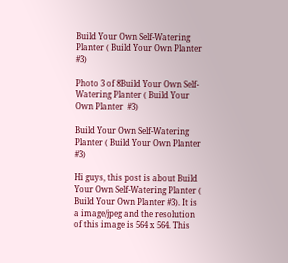Build Your Own Self-Watering Planter ( Build Your Own Planter #3)

Photo 3 of 8Build Your Own Self-Watering Planter ( Build Your Own Planter  #3)

Build Your Own Self-Watering Planter ( Build Your Own Planter #3)

Hi guys, this post is about Build Your Own Self-Watering Planter ( Build Your Own Planter #3). It is a image/jpeg and the resolution of this image is 564 x 564. This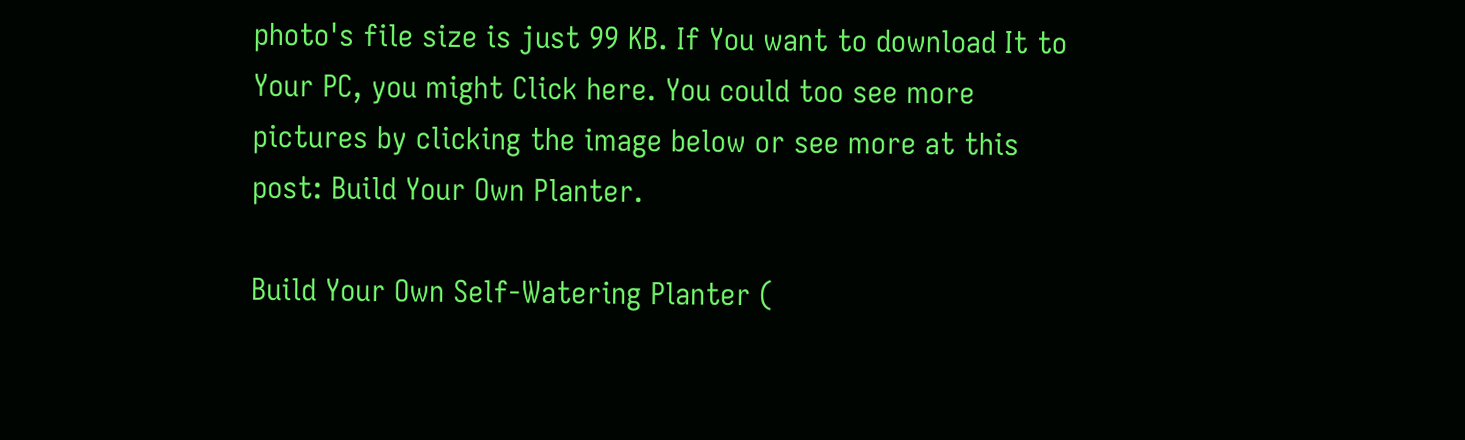photo's file size is just 99 KB. If You want to download It to Your PC, you might Click here. You could too see more pictures by clicking the image below or see more at this post: Build Your Own Planter.

Build Your Own Self-Watering Planter (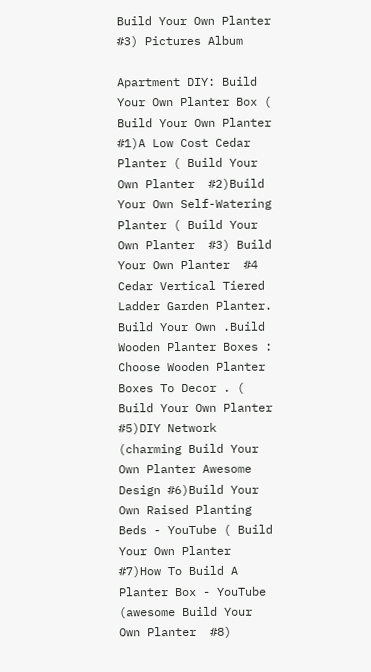Build Your Own Planter #3) Pictures Album

Apartment DIY: Build Your Own Planter Box ( Build Your Own Planter  #1)A Low Cost Cedar Planter ( Build Your Own Planter  #2)Build Your Own Self-Watering Planter ( Build Your Own Planter  #3) Build Your Own Planter  #4 Cedar Vertical Tiered Ladder Garden Planter. Build Your Own .Build Wooden Planter Boxes : Choose Wooden Planter Boxes To Decor . ( Build Your Own Planter  #5)DIY Network (charming Build Your Own Planter Awesome Design #6)Build Your Own Raised Planting Beds - YouTube ( Build Your Own Planter #7)How To Build A Planter Box - YouTube (awesome Build Your Own Planter  #8)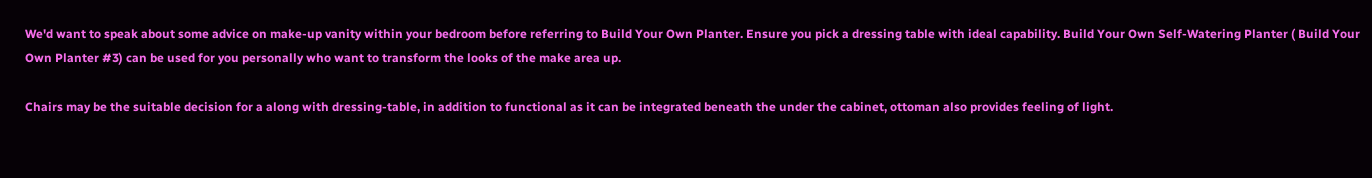We'd want to speak about some advice on make-up vanity within your bedroom before referring to Build Your Own Planter. Ensure you pick a dressing table with ideal capability. Build Your Own Self-Watering Planter ( Build Your Own Planter #3) can be used for you personally who want to transform the looks of the make area up.

Chairs may be the suitable decision for a along with dressing-table, in addition to functional as it can be integrated beneath the under the cabinet, ottoman also provides feeling of light.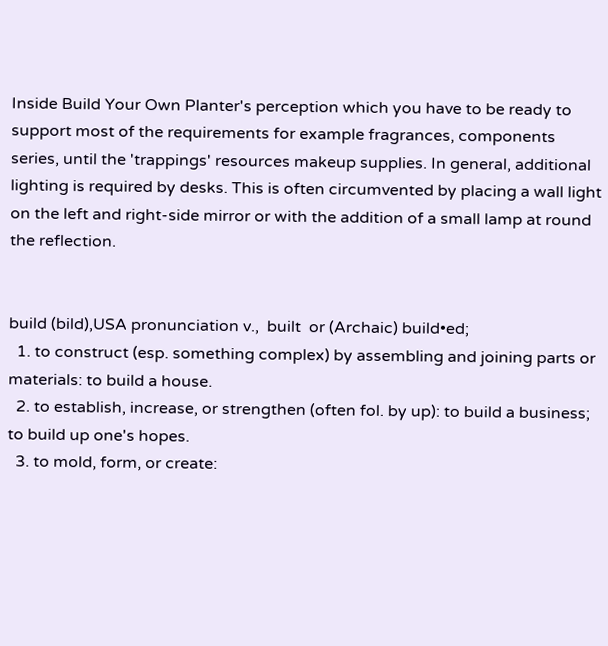Inside Build Your Own Planter's perception which you have to be ready to support most of the requirements for example fragrances, components series, until the 'trappings' resources makeup supplies. In general, additional lighting is required by desks. This is often circumvented by placing a wall light on the left and right-side mirror or with the addition of a small lamp at round the reflection.


build (bild),USA pronunciation v.,  built  or (Archaic) build•ed;
  1. to construct (esp. something complex) by assembling and joining parts or materials: to build a house.
  2. to establish, increase, or strengthen (often fol. by up): to build a business; to build up one's hopes.
  3. to mold, form, or create: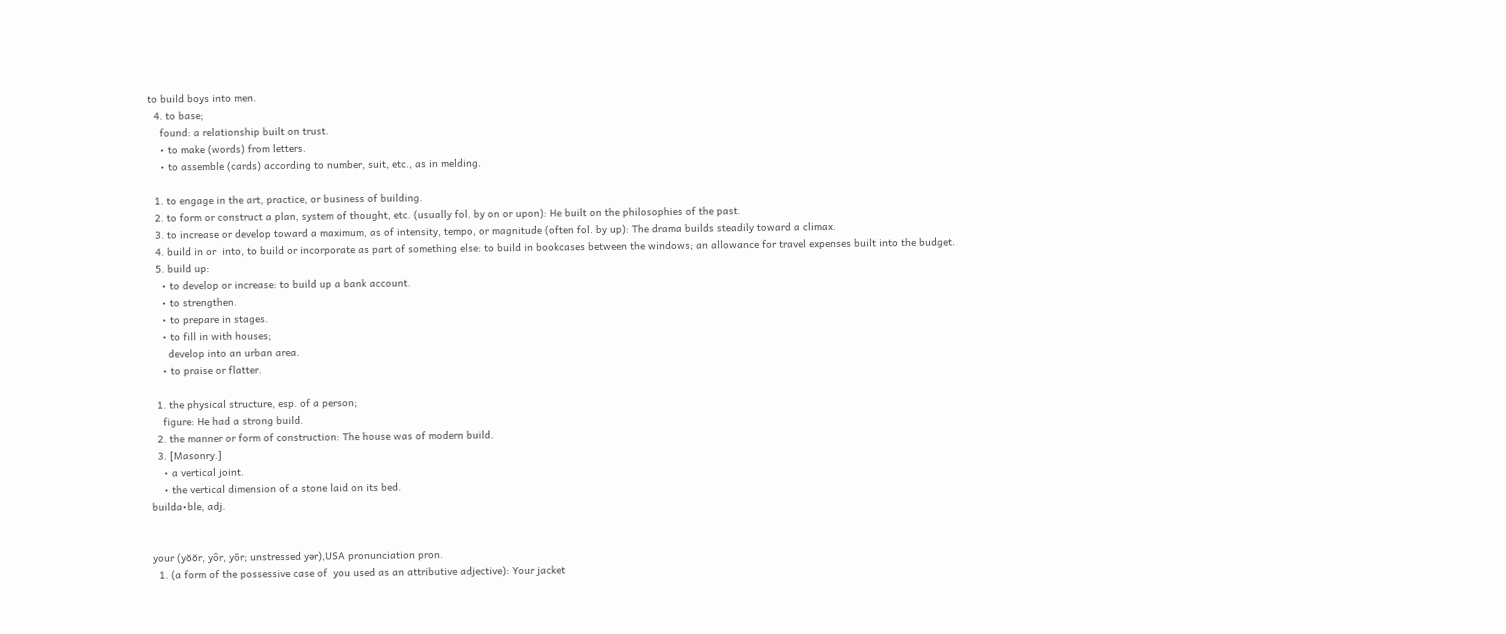to build boys into men.
  4. to base;
    found: a relationship built on trust.
    • to make (words) from letters.
    • to assemble (cards) according to number, suit, etc., as in melding.

  1. to engage in the art, practice, or business of building.
  2. to form or construct a plan, system of thought, etc. (usually fol. by on or upon): He built on the philosophies of the past.
  3. to increase or develop toward a maximum, as of intensity, tempo, or magnitude (often fol. by up): The drama builds steadily toward a climax.
  4. build in or  into, to build or incorporate as part of something else: to build in bookcases between the windows; an allowance for travel expenses built into the budget.
  5. build up:
    • to develop or increase: to build up a bank account.
    • to strengthen.
    • to prepare in stages.
    • to fill in with houses;
      develop into an urban area.
    • to praise or flatter.

  1. the physical structure, esp. of a person;
    figure: He had a strong build.
  2. the manner or form of construction: The house was of modern build.
  3. [Masonry.]
    • a vertical joint.
    • the vertical dimension of a stone laid on its bed.
builda•ble, adj.


your (yŏŏr, yôr, yōr; unstressed yər),USA pronunciation pron.
  1. (a form of the possessive case of  you used as an attributive adjective): Your jacket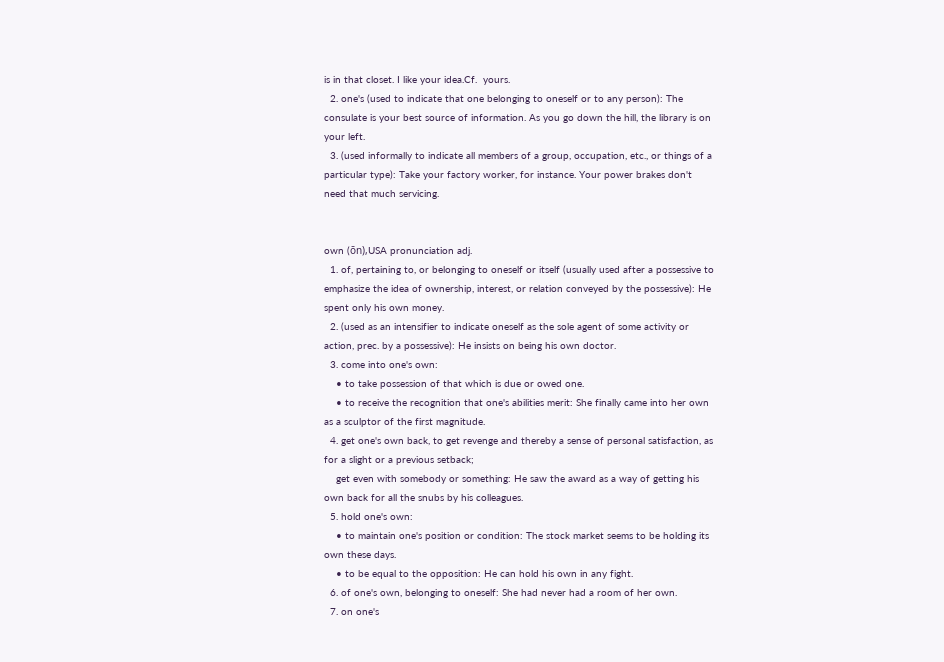is in that closet. I like your idea.Cf.  yours.
  2. one's (used to indicate that one belonging to oneself or to any person): The consulate is your best source of information. As you go down the hill, the library is on your left.
  3. (used informally to indicate all members of a group, occupation, etc., or things of a particular type): Take your factory worker, for instance. Your power brakes don't need that much servicing.


own (ōn),USA pronunciation adj.
  1. of, pertaining to, or belonging to oneself or itself (usually used after a possessive to emphasize the idea of ownership, interest, or relation conveyed by the possessive): He spent only his own money.
  2. (used as an intensifier to indicate oneself as the sole agent of some activity or action, prec. by a possessive): He insists on being his own doctor.
  3. come into one's own:
    • to take possession of that which is due or owed one.
    • to receive the recognition that one's abilities merit: She finally came into her own as a sculptor of the first magnitude.
  4. get one's own back, to get revenge and thereby a sense of personal satisfaction, as for a slight or a previous setback;
    get even with somebody or something: He saw the award as a way of getting his own back for all the snubs by his colleagues.
  5. hold one's own:
    • to maintain one's position or condition: The stock market seems to be holding its own these days.
    • to be equal to the opposition: He can hold his own in any fight.
  6. of one's own, belonging to oneself: She had never had a room of her own.
  7. on one's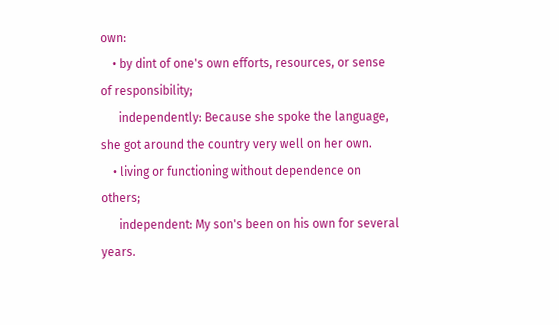own:
    • by dint of one's own efforts, resources, or sense of responsibility;
      independently: Because she spoke the language, she got around the country very well on her own.
    • living or functioning without dependence on others;
      independent: My son's been on his own for several years.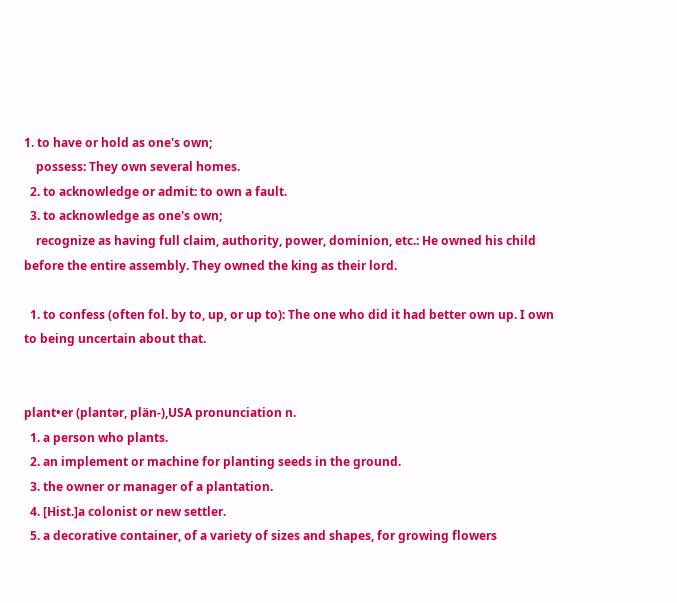1. to have or hold as one's own;
    possess: They own several homes.
  2. to acknowledge or admit: to own a fault.
  3. to acknowledge as one's own;
    recognize as having full claim, authority, power, dominion, etc.: He owned his child before the entire assembly. They owned the king as their lord.

  1. to confess (often fol. by to, up, or up to): The one who did it had better own up. I own to being uncertain about that.


plant•er (plantər, plän-),USA pronunciation n.
  1. a person who plants.
  2. an implement or machine for planting seeds in the ground.
  3. the owner or manager of a plantation.
  4. [Hist.]a colonist or new settler.
  5. a decorative container, of a variety of sizes and shapes, for growing flowers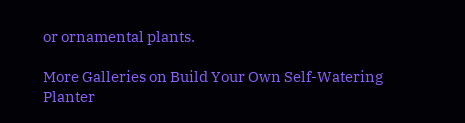or ornamental plants.

More Galleries on Build Your Own Self-Watering Planter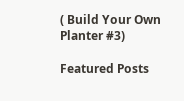( Build Your Own Planter #3)

Featured Posts